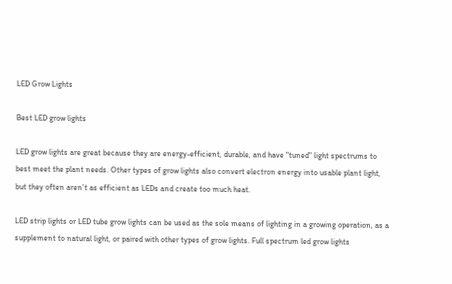LED Grow Lights

Best LED grow lights

LED grow lights are great because they are energy-efficient, durable, and have "tuned" light spectrums to best meet the plant needs. Other types of grow lights also convert electron energy into usable plant light, but they often aren’t as efficient as LEDs and create too much heat.

LED strip lights or LED tube grow lights can be used as the sole means of lighting in a growing operation, as a supplement to natural light, or paired with other types of grow lights. Full spectrum led grow lights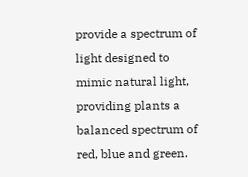provide a spectrum of light designed to mimic natural light, providing plants a balanced spectrum of red, blue and green.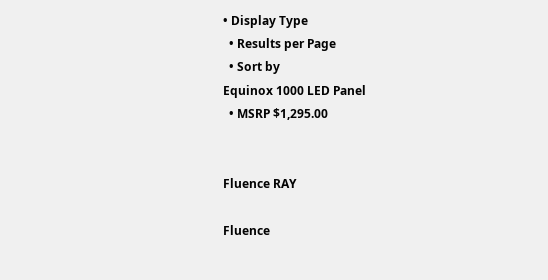• Display Type
  • Results per Page
  • Sort by
Equinox 1000 LED Panel
  • MSRP $1,295.00


Fluence RAY

Fluence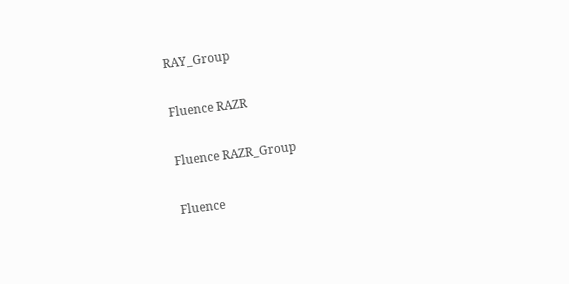RAY_Group

Fluence RAZR

Fluence RAZR_Group

Fluence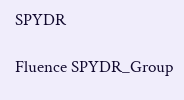SPYDR

Fluence SPYDR_Group